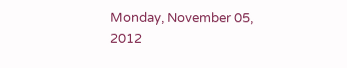Monday, November 05, 2012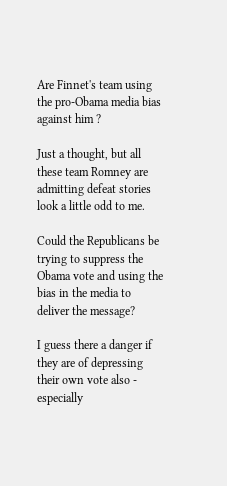Are Finnet's team using the pro-Obama media bias against him ?

Just a thought, but all these team Romney are admitting defeat stories look a little odd to me.

Could the Republicans be trying to suppress the Obama vote and using the bias in the media to deliver the message?

I guess there a danger if they are of depressing their own vote also - especially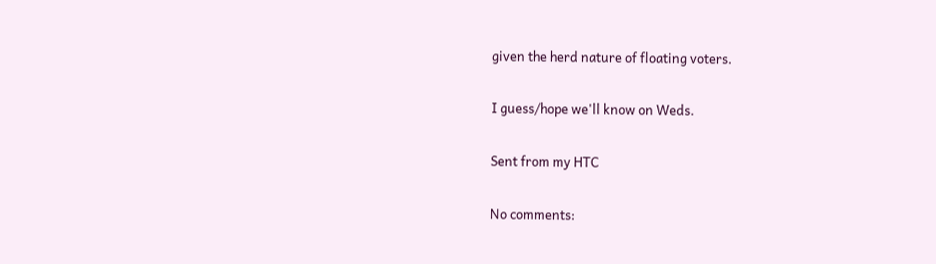given the herd nature of floating voters.

I guess/hope we'll know on Weds.

Sent from my HTC

No comments: